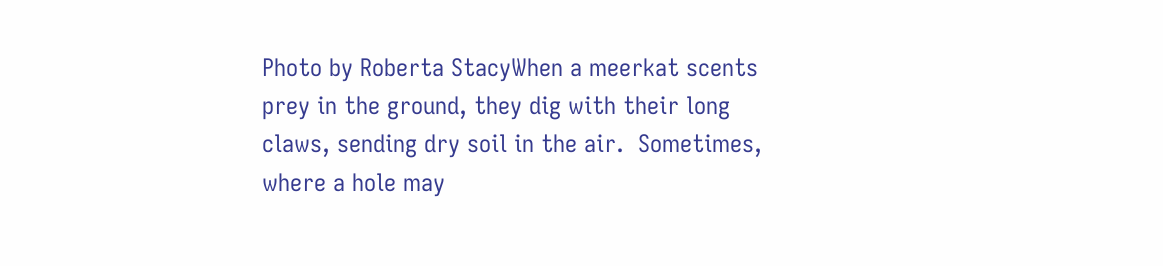Photo by Roberta StacyWhen a meerkat scents prey in the ground, they dig with their long claws, sending dry soil in the air.  Sometimes, where a hole may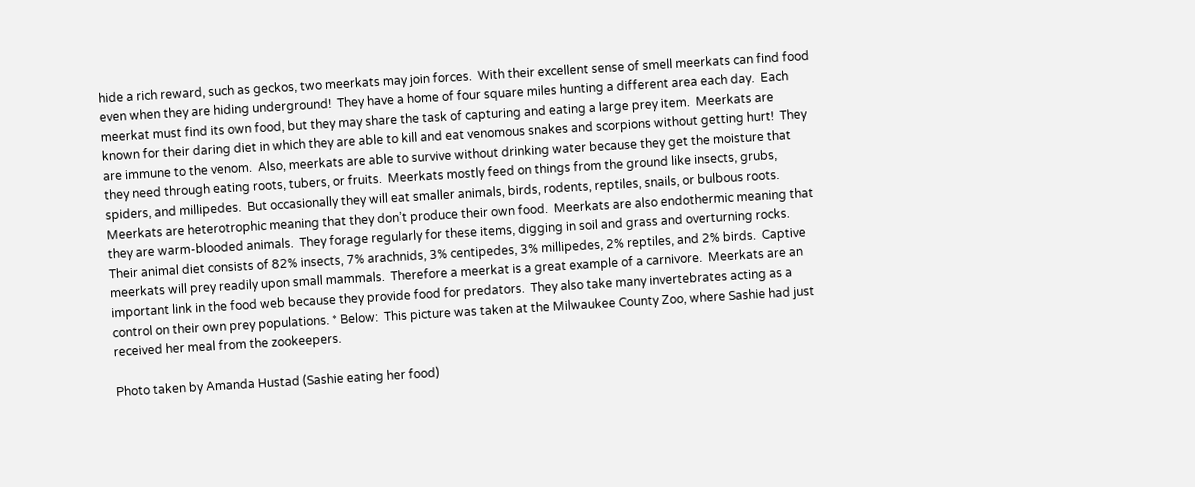hide a rich reward, such as geckos, two meerkats may join forces.  With their excellent sense of smell meerkats can find food even when they are hiding underground!  They have a home of four square miles hunting a different area each day.  Each meerkat must find its own food, but they may share the task of capturing and eating a large prey item.  Meerkats are known for their daring diet in which they are able to kill and eat venomous snakes and scorpions without getting hurt!  They are immune to the venom.  Also, meerkats are able to survive without drinking water because they get the moisture that they need through eating roots, tubers, or fruits.  Meerkats mostly feed on things from the ground like insects, grubs, spiders, and millipedes.  But occasionally they will eat smaller animals, birds, rodents, reptiles, snails, or bulbous roots.  Meerkats are heterotrophic meaning that they don’t produce their own food.  Meerkats are also endothermic meaning that they are warm-blooded animals.  They forage regularly for these items, digging in soil and grass and overturning rocks.  Their animal diet consists of 82% insects, 7% arachnids, 3% centipedes, 3% millipedes, 2% reptiles, and 2% birds.  Captive meerkats will prey readily upon small mammals.  Therefore a meerkat is a great example of a carnivore.  Meerkats are an important link in the food web because they provide food for predators.  They also take many invertebrates acting as a control on their own prey populations. * Below:  This picture was taken at the Milwaukee County Zoo, where Sashie had just received her meal from the zookeepers.

Photo taken by Amanda Hustad (Sashie eating her food)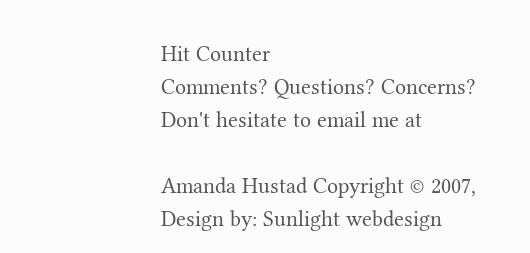Hit Counter                          Comments? Questions? Concerns? Don't hesitate to email me at

Amanda Hustad Copyright © 2007, Design by: Sunlight webdesign